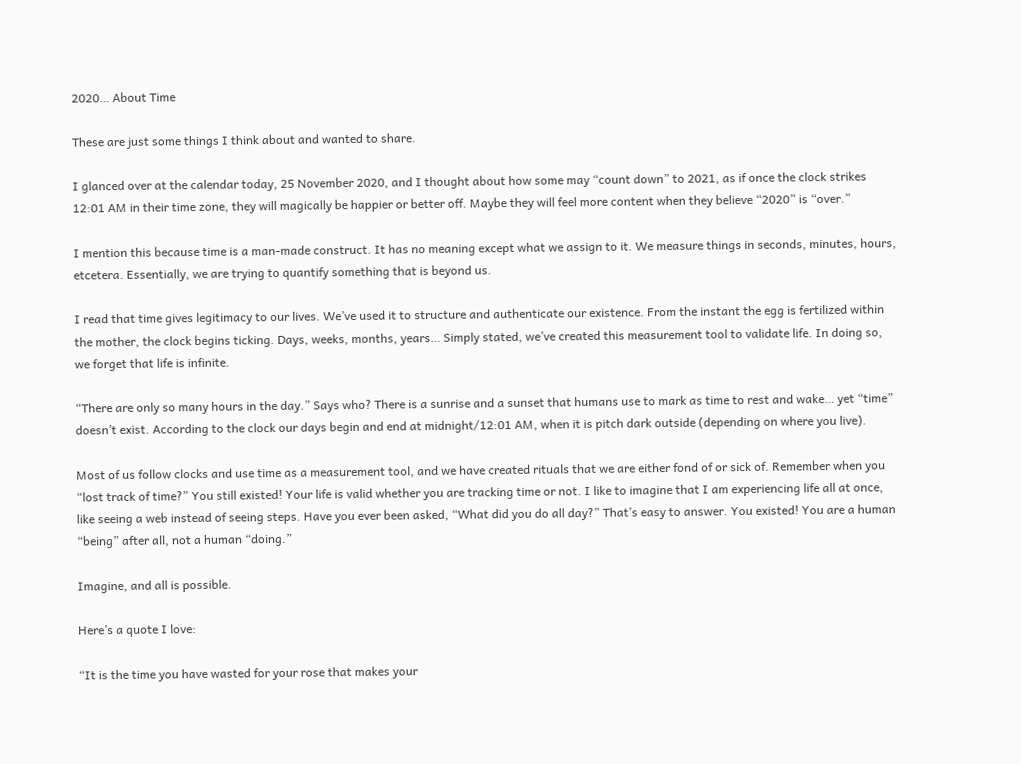2020… About Time

These are just some things I think about and wanted to share.

I glanced over at the calendar today, 25 November 2020, and I thought about how some may “count down” to 2021, as if once the clock strikes 12:01 AM in their time zone, they will magically be happier or better off. Maybe they will feel more content when they believe “2020” is “over.”

I mention this because time is a man-made construct. It has no meaning except what we assign to it. We measure things in seconds, minutes, hours, etcetera. Essentially, we are trying to quantify something that is beyond us.

I read that time gives legitimacy to our lives. We’ve used it to structure and authenticate our existence. From the instant the egg is fertilized within the mother, the clock begins ticking. Days, weeks, months, years… Simply stated, we’ve created this measurement tool to validate life. In doing so, we forget that life is infinite.

“There are only so many hours in the day.” Says who? There is a sunrise and a sunset that humans use to mark as time to rest and wake… yet “time” doesn’t exist. According to the clock our days begin and end at midnight/12:01 AM, when it is pitch dark outside (depending on where you live).

Most of us follow clocks and use time as a measurement tool, and we have created rituals that we are either fond of or sick of. Remember when you “lost track of time?” You still existed! Your life is valid whether you are tracking time or not. I like to imagine that I am experiencing life all at once, like seeing a web instead of seeing steps. Have you ever been asked, “What did you do all day?” That’s easy to answer. You existed! You are a human “being” after all, not a human “doing.”

Imagine, and all is possible.

Here’s a quote I love:

“It is the time you have wasted for your rose that makes your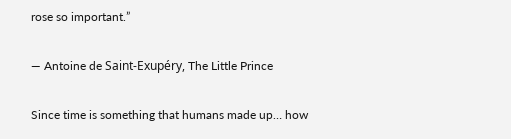rose so important.”

― Antoine de Saint-Exupéry, The Little Prince

Since time is something that humans made up… how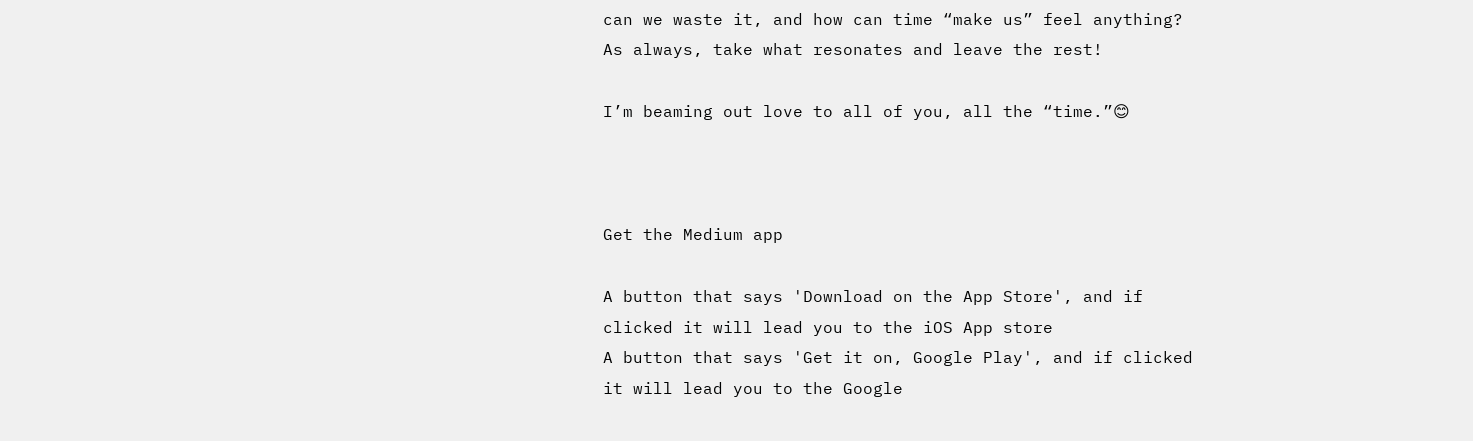can we waste it, and how can time “make us” feel anything?  As always, take what resonates and leave the rest!

I’m beaming out love to all of you, all the “time.”😊



Get the Medium app

A button that says 'Download on the App Store', and if clicked it will lead you to the iOS App store
A button that says 'Get it on, Google Play', and if clicked it will lead you to the Google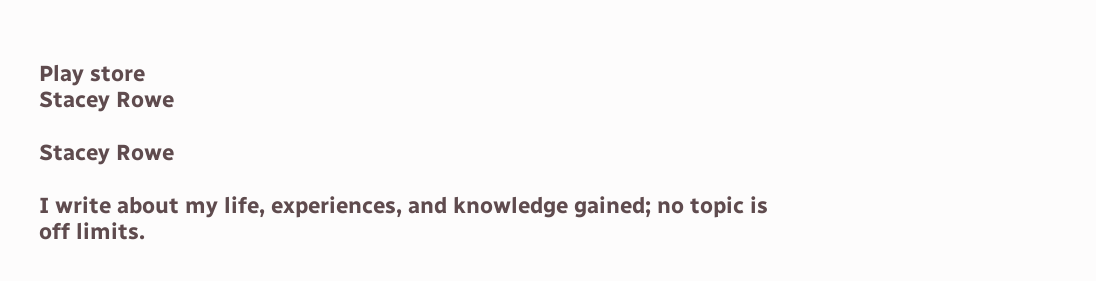Play store
Stacey Rowe

Stacey Rowe

I write about my life, experiences, and knowledge gained; no topic is off limits.